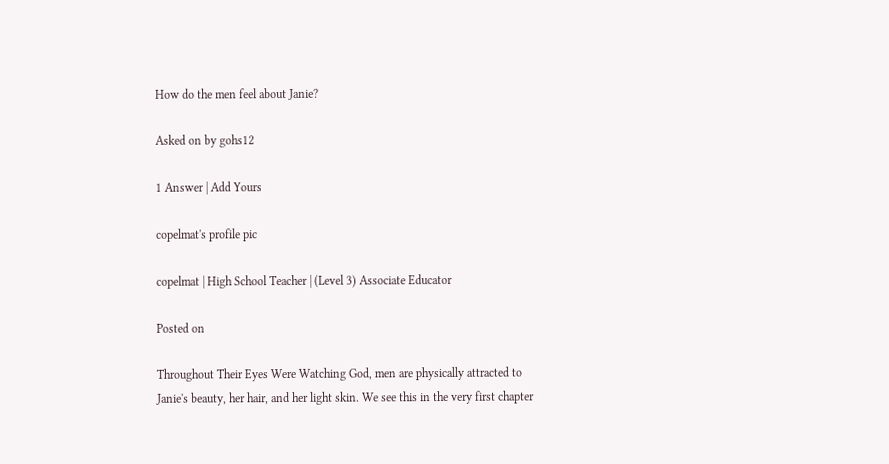How do the men feel about Janie?

Asked on by gohs12

1 Answer | Add Yours

copelmat's profile pic

copelmat | High School Teacher | (Level 3) Associate Educator

Posted on

Throughout Their Eyes Were Watching God, men are physically attracted to Janie's beauty, her hair, and her light skin. We see this in the very first chapter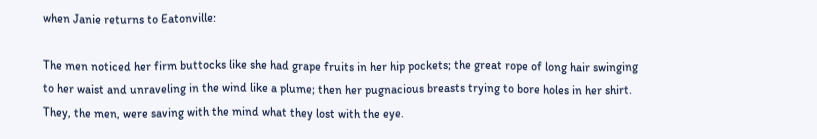when Janie returns to Eatonville:

The men noticed her firm buttocks like she had grape fruits in her hip pockets; the great rope of long hair swinging to her waist and unraveling in the wind like a plume; then her pugnacious breasts trying to bore holes in her shirt. They, the men, were saving with the mind what they lost with the eye.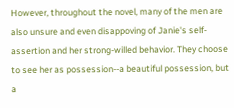However, throughout the novel, many of the men are also unsure and even disappoving of Janie's self-assertion and her strong-willed behavior. They choose to see her as possession--a beautiful possession, but a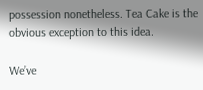possession nonetheless. Tea Cake is the obvious exception to this idea.

We’ve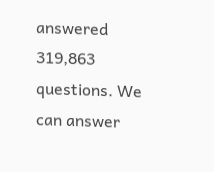answered 319,863 questions. We can answer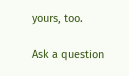yours, too.

Ask a question